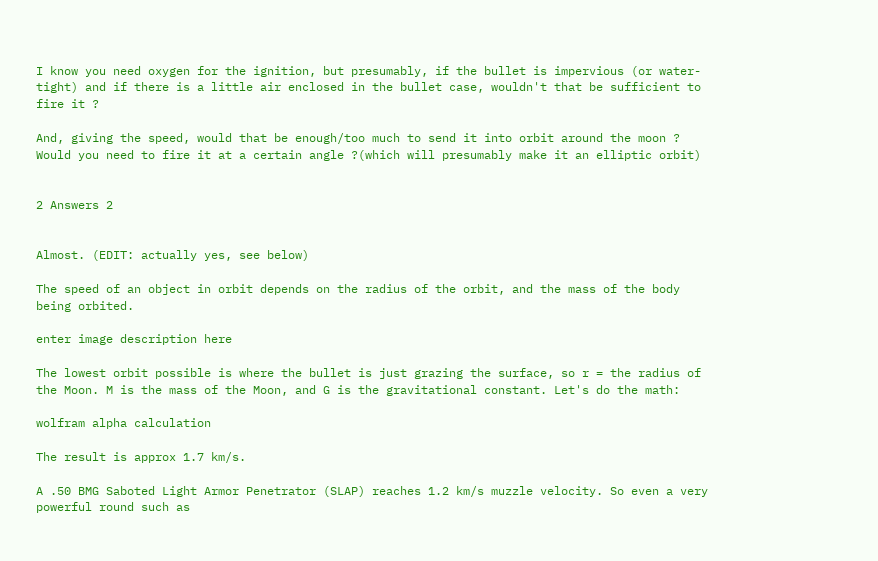I know you need oxygen for the ignition, but presumably, if the bullet is impervious (or water-tight) and if there is a little air enclosed in the bullet case, wouldn't that be sufficient to fire it ?

And, giving the speed, would that be enough/too much to send it into orbit around the moon ? Would you need to fire it at a certain angle ?(which will presumably make it an elliptic orbit)


2 Answers 2


Almost. (EDIT: actually yes, see below)

The speed of an object in orbit depends on the radius of the orbit, and the mass of the body being orbited.

enter image description here

The lowest orbit possible is where the bullet is just grazing the surface, so r = the radius of the Moon. M is the mass of the Moon, and G is the gravitational constant. Let's do the math:

wolfram alpha calculation

The result is approx 1.7 km/s.

A .50 BMG Saboted Light Armor Penetrator (SLAP) reaches 1.2 km/s muzzle velocity. So even a very powerful round such as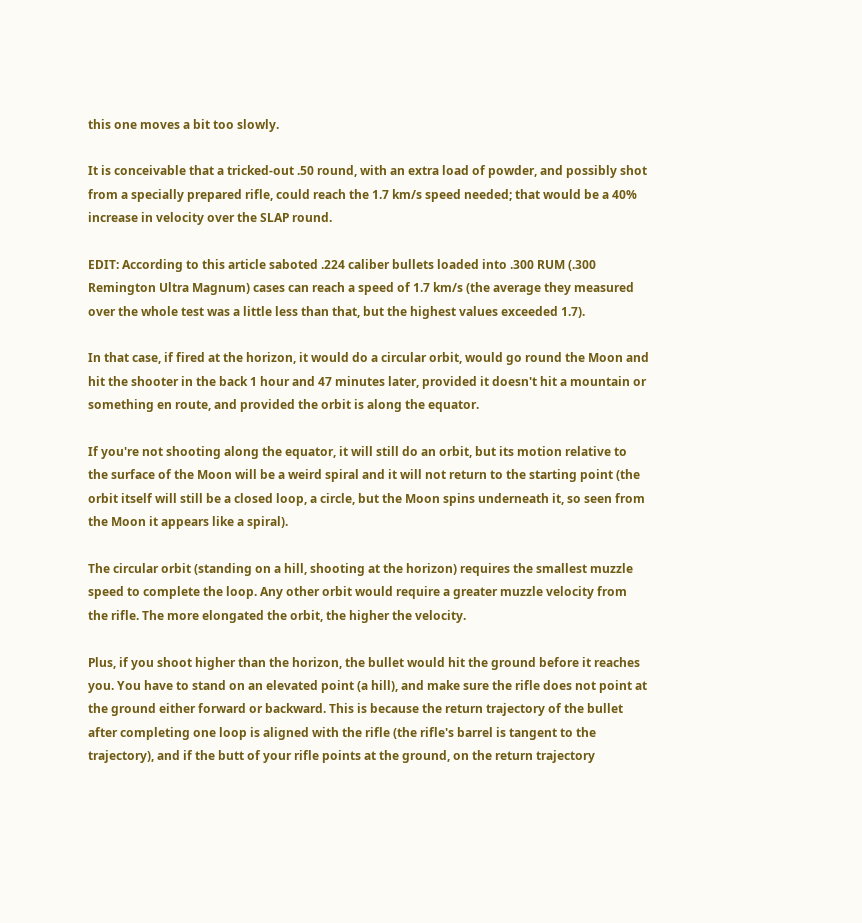this one moves a bit too slowly.

It is conceivable that a tricked-out .50 round, with an extra load of powder, and possibly shot from a specially prepared rifle, could reach the 1.7 km/s speed needed; that would be a 40% increase in velocity over the SLAP round.

EDIT: According to this article saboted .224 caliber bullets loaded into .300 RUM (.300 Remington Ultra Magnum) cases can reach a speed of 1.7 km/s (the average they measured over the whole test was a little less than that, but the highest values exceeded 1.7).

In that case, if fired at the horizon, it would do a circular orbit, would go round the Moon and hit the shooter in the back 1 hour and 47 minutes later, provided it doesn't hit a mountain or something en route, and provided the orbit is along the equator.

If you're not shooting along the equator, it will still do an orbit, but its motion relative to the surface of the Moon will be a weird spiral and it will not return to the starting point (the orbit itself will still be a closed loop, a circle, but the Moon spins underneath it, so seen from the Moon it appears like a spiral).

The circular orbit (standing on a hill, shooting at the horizon) requires the smallest muzzle speed to complete the loop. Any other orbit would require a greater muzzle velocity from the rifle. The more elongated the orbit, the higher the velocity.

Plus, if you shoot higher than the horizon, the bullet would hit the ground before it reaches you. You have to stand on an elevated point (a hill), and make sure the rifle does not point at the ground either forward or backward. This is because the return trajectory of the bullet after completing one loop is aligned with the rifle (the rifle's barrel is tangent to the trajectory), and if the butt of your rifle points at the ground, on the return trajectory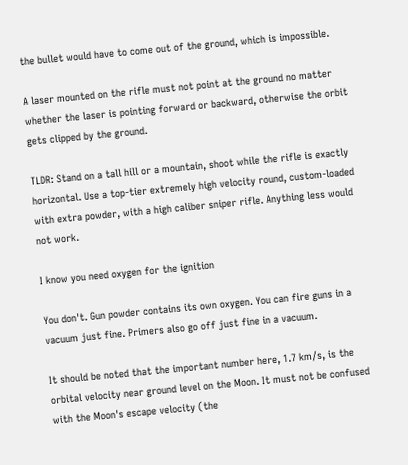the bullet would have to come out of the ground, which is impossible.

A laser mounted on the rifle must not point at the ground no matter whether the laser is pointing forward or backward, otherwise the orbit gets clipped by the ground.

TLDR: Stand on a tall hill or a mountain, shoot while the rifle is exactly horizontal. Use a top-tier extremely high velocity round, custom-loaded with extra powder, with a high caliber sniper rifle. Anything less would not work.

I know you need oxygen for the ignition

You don't. Gun powder contains its own oxygen. You can fire guns in a vacuum just fine. Primers also go off just fine in a vacuum.

It should be noted that the important number here, 1.7 km/s, is the orbital velocity near ground level on the Moon. It must not be confused with the Moon's escape velocity (the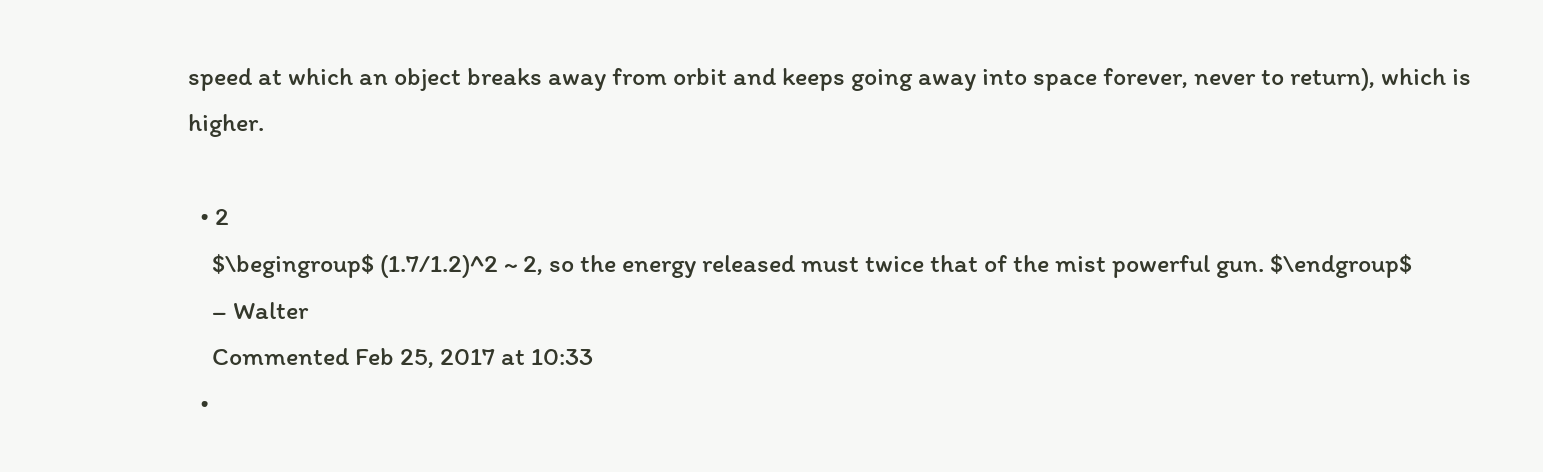speed at which an object breaks away from orbit and keeps going away into space forever, never to return), which is higher.

  • 2
    $\begingroup$ (1.7/1.2)^2 ~ 2, so the energy released must twice that of the mist powerful gun. $\endgroup$
    – Walter
    Commented Feb 25, 2017 at 10:33
  •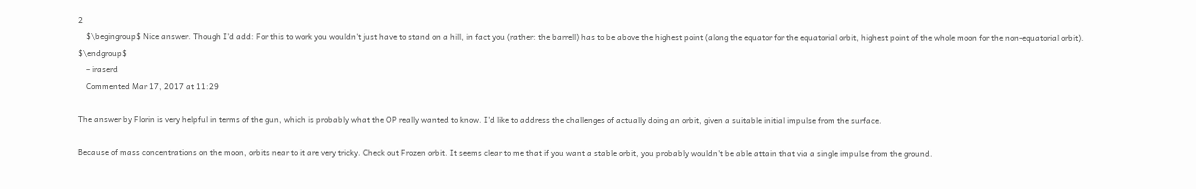2
    $\begingroup$ Nice answer. Though I'd add: For this to work you wouldn't just have to stand on a hill, in fact you (rather: the barrell) has to be above the highest point (along the equator for the equatorial orbit, highest point of the whole moon for the non-equatorial orbit). $\endgroup$
    – iraserd
    Commented Mar 17, 2017 at 11:29

The answer by Florin is very helpful in terms of the gun, which is probably what the OP really wanted to know. I'd like to address the challenges of actually doing an orbit, given a suitable initial impulse from the surface.

Because of mass concentrations on the moon, orbits near to it are very tricky. Check out Frozen orbit. It seems clear to me that if you want a stable orbit, you probably wouldn't be able attain that via a single impulse from the ground.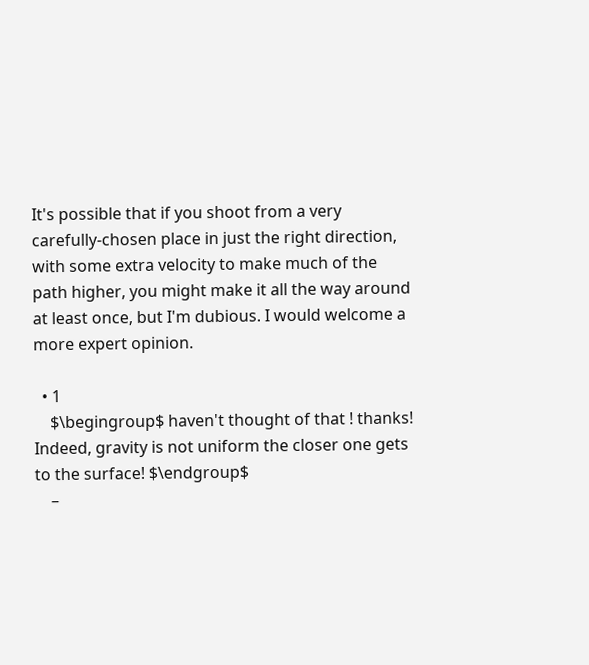It's possible that if you shoot from a very carefully-chosen place in just the right direction, with some extra velocity to make much of the path higher, you might make it all the way around at least once, but I'm dubious. I would welcome a more expert opinion.

  • 1
    $\begingroup$ haven't thought of that ! thanks! Indeed, gravity is not uniform the closer one gets to the surface! $\endgroup$
    –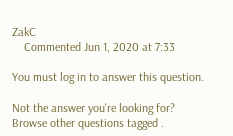ZakC
    Commented Jun 1, 2020 at 7:33

You must log in to answer this question.

Not the answer you're looking for? Browse other questions tagged .